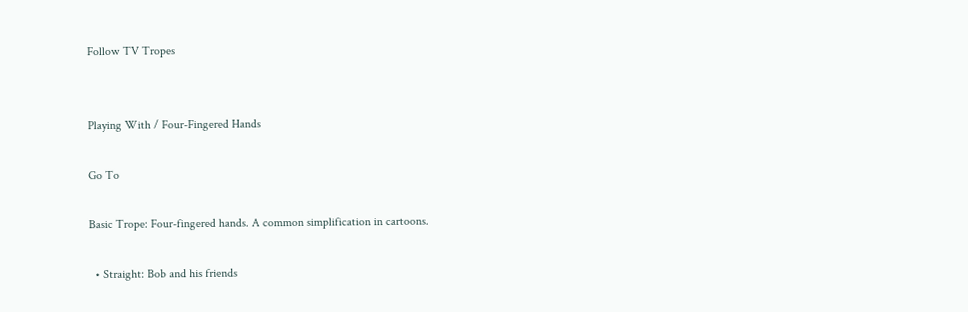Follow TV Tropes


Playing With / Four-Fingered Hands

Go To

Basic Trope: Four-fingered hands. A common simplification in cartoons.

  • Straight: Bob and his friends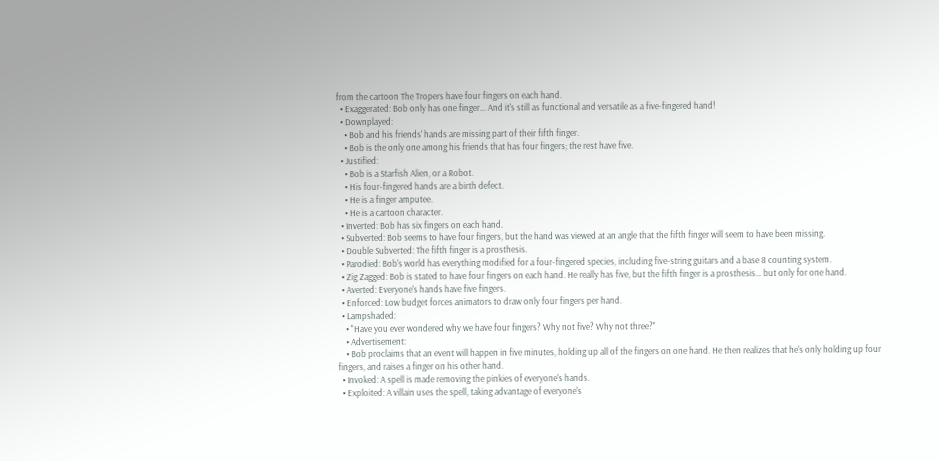from the cartoon The Tropers have four fingers on each hand.
  • Exaggerated: Bob only has one finger... And it's still as functional and versatile as a five-fingered hand!
  • Downplayed:
    • Bob and his friends' hands are missing part of their fifth finger.
    • Bob is the only one among his friends that has four fingers; the rest have five.
  • Justified:
    • Bob is a Starfish Alien, or a Robot.
    • His four-fingered hands are a birth defect.
    • He is a finger amputee.
    • He is a cartoon character.
  • Inverted: Bob has six fingers on each hand.
  • Subverted: Bob seems to have four fingers, but the hand was viewed at an angle that the fifth finger will seem to have been missing.
  • Double Subverted: The fifth finger is a prosthesis.
  • Parodied: Bob's world has everything modified for a four-fingered species, including five-string guitars and a base 8 counting system.
  • Zig Zagged: Bob is stated to have four fingers on each hand. He really has five, but the fifth finger is a prosthesis… but only for one hand.
  • Averted: Everyone's hands have five fingers.
  • Enforced: Low budget forces animators to draw only four fingers per hand.
  • Lampshaded:
    • "Have you ever wondered why we have four fingers? Why not five? Why not three?"
    • Advertisement:
    • Bob proclaims that an event will happen in five minutes, holding up all of the fingers on one hand. He then realizes that he's only holding up four fingers, and raises a finger on his other hand.
  • Invoked: A spell is made removing the pinkies of everyone's hands.
  • Exploited: A villain uses the spell, taking advantage of everyone's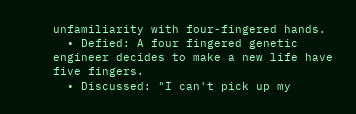unfamiliarity with four-fingered hands.
  • Defied: A four fingered genetic engineer decides to make a new life have five fingers.
  • Discussed: "I can't pick up my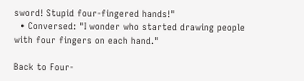sword! Stupid four-fingered hands!"
  • Conversed: "I wonder who started drawing people with four fingers on each hand."

Back to Four-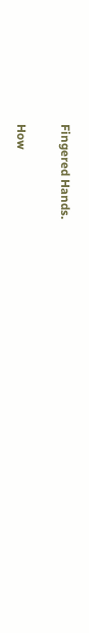Fingered Hands.

How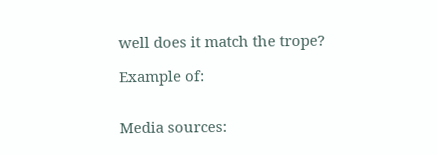well does it match the trope?

Example of:


Media sources: